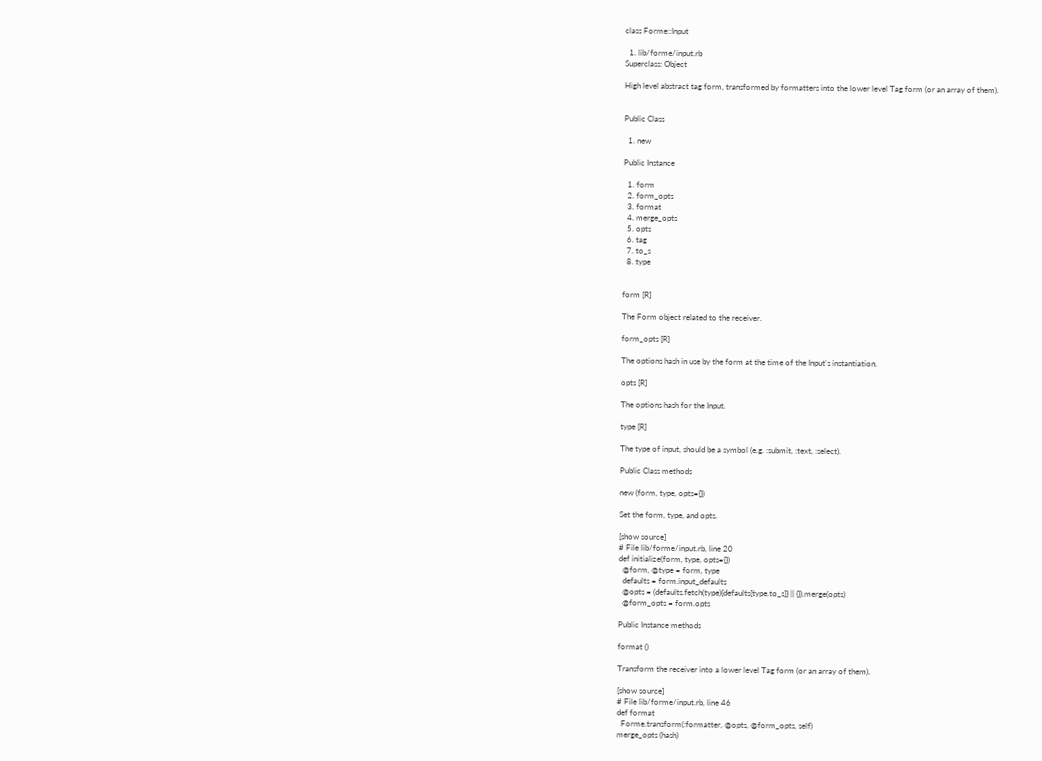class Forme::Input

  1. lib/forme/input.rb
Superclass: Object

High level abstract tag form, transformed by formatters into the lower level Tag form (or an array of them).


Public Class

  1. new

Public Instance

  1. form
  2. form_opts
  3. format
  4. merge_opts
  5. opts
  6. tag
  7. to_s
  8. type


form [R]

The Form object related to the receiver.

form_opts [R]

The options hash in use by the form at the time of the Input's instantiation.

opts [R]

The options hash for the Input.

type [R]

The type of input, should be a symbol (e.g. :submit, :text, :select).

Public Class methods

new (form, type, opts={})

Set the form, type, and opts.

[show source]
# File lib/forme/input.rb, line 20
def initialize(form, type, opts={})
  @form, @type = form, type
  defaults = form.input_defaults
  @opts = (defaults.fetch(type){defaults[type.to_s]} || {}).merge(opts)
  @form_opts = form.opts

Public Instance methods

format ()

Transform the receiver into a lower level Tag form (or an array of them).

[show source]
# File lib/forme/input.rb, line 46
def format
  Forme.transform(:formatter, @opts, @form_opts, self)
merge_opts (hash)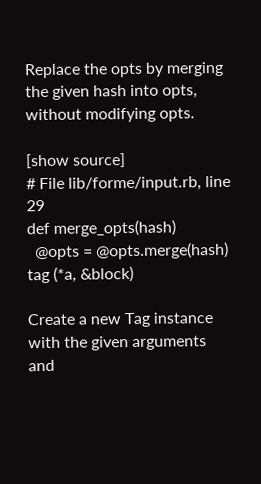Replace the opts by merging the given hash into opts, without modifying opts.

[show source]
# File lib/forme/input.rb, line 29
def merge_opts(hash)
  @opts = @opts.merge(hash)
tag (*a, &block)

Create a new Tag instance with the given arguments and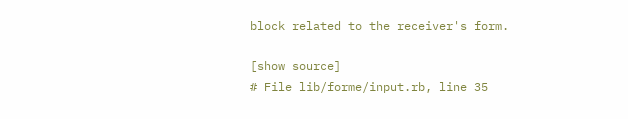block related to the receiver's form.

[show source]
# File lib/forme/input.rb, line 35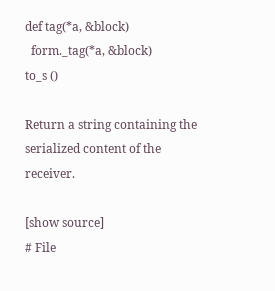def tag(*a, &block)
  form._tag(*a, &block)
to_s ()

Return a string containing the serialized content of the receiver.

[show source]
# File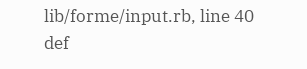lib/forme/input.rb, line 40
def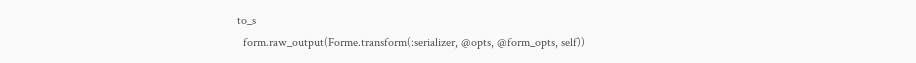to_s
  form.raw_output(Forme.transform(:serializer, @opts, @form_opts, self))